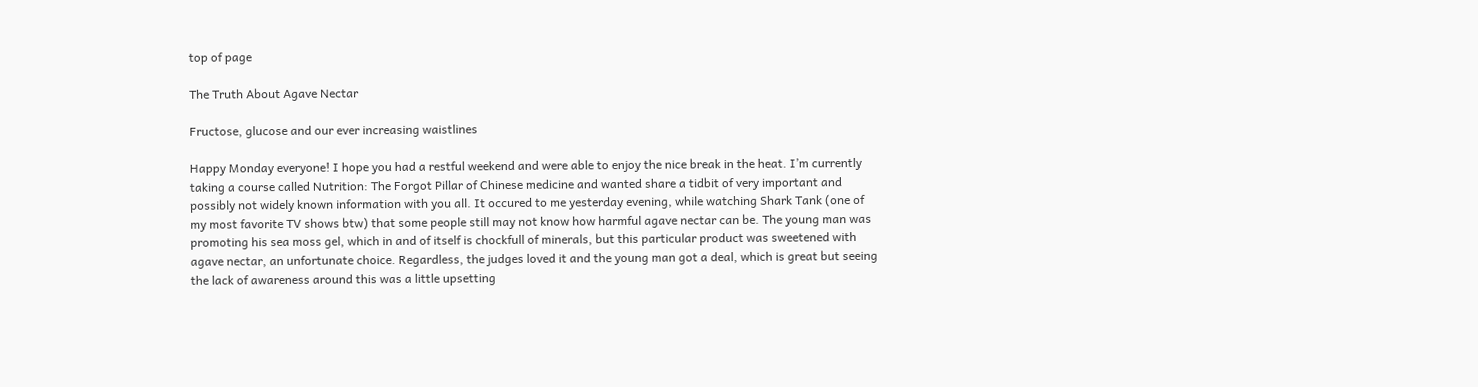top of page

The Truth About Agave Nectar

Fructose, glucose and our ever increasing waistlines

Happy Monday everyone! I hope you had a restful weekend and were able to enjoy the nice break in the heat. I’m currently taking a course called Nutrition: The Forgot Pillar of Chinese medicine and wanted share a tidbit of very important and possibly not widely known information with you all. It occured to me yesterday evening, while watching Shark Tank (one of my most favorite TV shows btw) that some people still may not know how harmful agave nectar can be. The young man was promoting his sea moss gel, which in and of itself is chockfull of minerals, but this particular product was sweetened with agave nectar, an unfortunate choice. Regardless, the judges loved it and the young man got a deal, which is great but seeing the lack of awareness around this was a little upsetting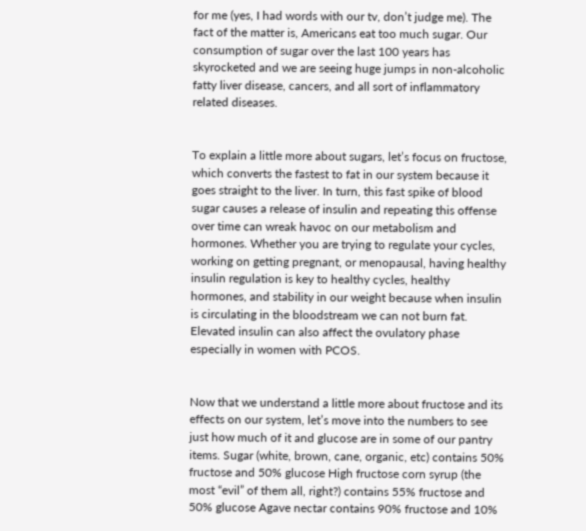for me (yes, I had words with our tv, don’t judge me). The fact of the matter is, Americans eat too much sugar. Our consumption of sugar over the last 100 years has skyrocketed and we are seeing huge jumps in non-alcoholic fatty liver disease, cancers, and all sort of inflammatory related diseases.


To explain a little more about sugars, let’s focus on fructose, which converts the fastest to fat in our system because it goes straight to the liver. In turn, this fast spike of blood sugar causes a release of insulin and repeating this offense over time can wreak havoc on our metabolism and hormones. Whether you are trying to regulate your cycles, working on getting pregnant, or menopausal, having healthy insulin regulation is key to healthy cycles, healthy hormones, and stability in our weight because when insulin is circulating in the bloodstream we can not burn fat. Elevated insulin can also affect the ovulatory phase especially in women with PCOS.


Now that we understand a little more about fructose and its effects on our system, let’s move into the numbers to see just how much of it and glucose are in some of our pantry items. Sugar (white, brown, cane, organic, etc) contains 50% fructose and 50% glucose High fructose corn syrup (the most “evil” of them all, right?) contains 55% fructose and 50% glucose Agave nectar contains 90% fructose and 10%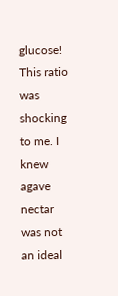glucose! This ratio was shocking to me. I knew agave nectar was not an ideal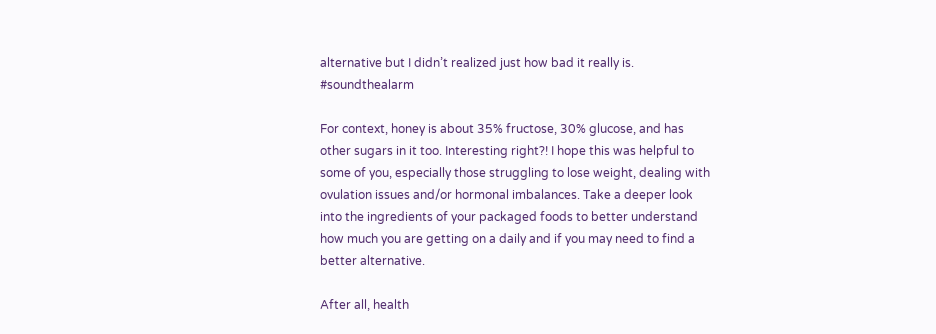alternative but I didn’t realized just how bad it really is. #soundthealarm

For context, honey is about 35% fructose, 30% glucose, and has other sugars in it too. Interesting right?! I hope this was helpful to some of you, especially those struggling to lose weight, dealing with ovulation issues and/or hormonal imbalances. Take a deeper look into the ingredients of your packaged foods to better understand how much you are getting on a daily and if you may need to find a better alternative.

After all, health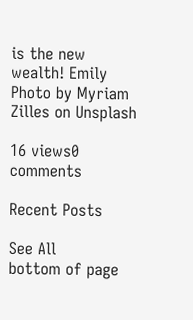is the new wealth! Emily Photo by Myriam Zilles on Unsplash

16 views0 comments

Recent Posts

See All
bottom of page